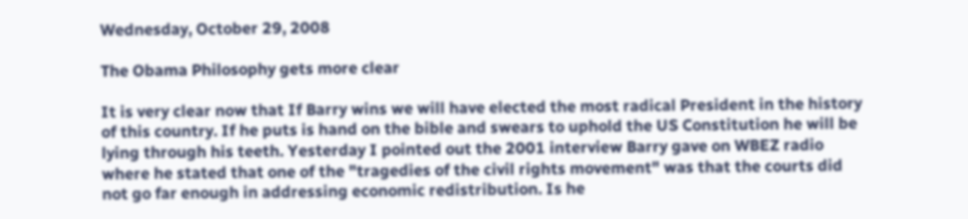Wednesday, October 29, 2008

The Obama Philosophy gets more clear

It is very clear now that If Barry wins we will have elected the most radical President in the history of this country. If he puts is hand on the bible and swears to uphold the US Constitution he will be lying through his teeth. Yesterday I pointed out the 2001 interview Barry gave on WBEZ radio where he stated that one of the "tragedies of the civil rights movement" was that the courts did not go far enough in addressing economic redistribution. Is he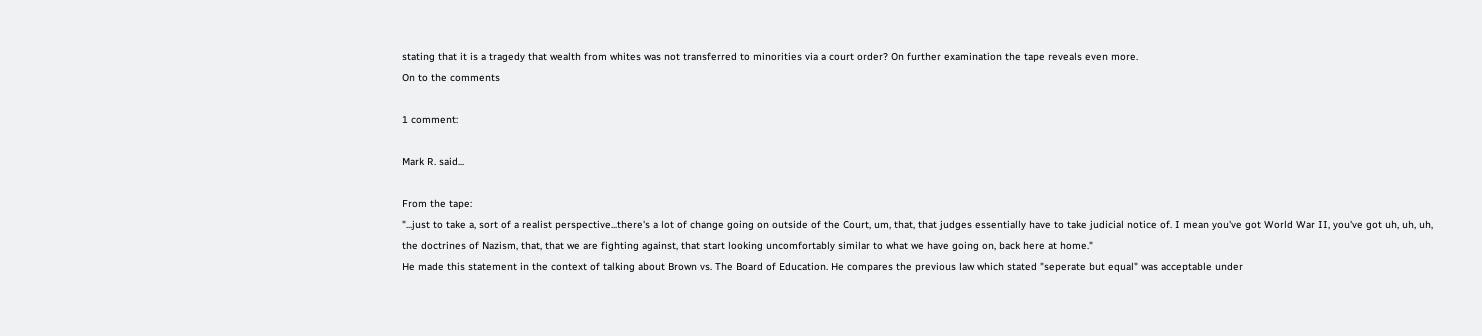stating that it is a tragedy that wealth from whites was not transferred to minorities via a court order? On further examination the tape reveals even more.
On to the comments

1 comment:

Mark R. said...

From the tape:
"...just to take a, sort of a realist perspective...there's a lot of change going on outside of the Court, um, that, that judges essentially have to take judicial notice of. I mean you've got World War II, you've got uh, uh, uh, the doctrines of Nazism, that, that we are fighting against, that start looking uncomfortably similar to what we have going on, back here at home."
He made this statement in the context of talking about Brown vs. The Board of Education. He compares the previous law which stated "seperate but equal" was acceptable under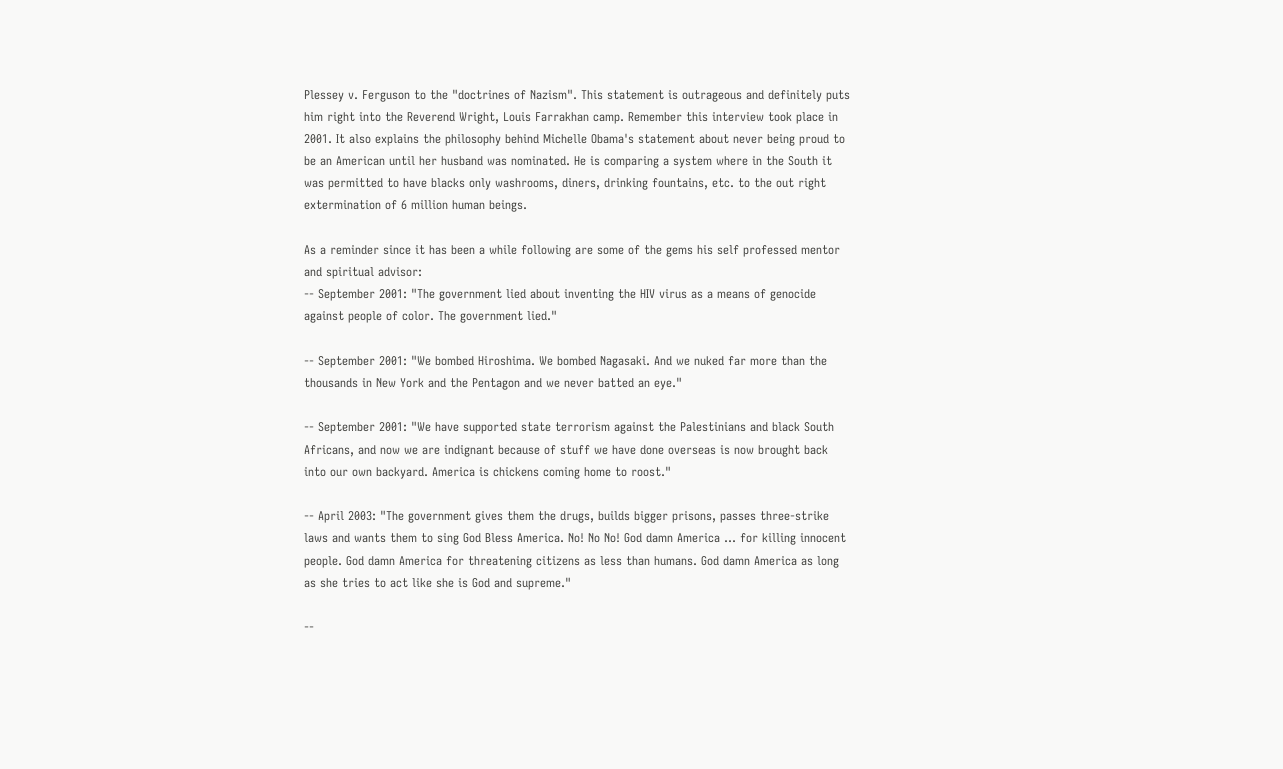Plessey v. Ferguson to the "doctrines of Nazism". This statement is outrageous and definitely puts him right into the Reverend Wright, Louis Farrakhan camp. Remember this interview took place in 2001. It also explains the philosophy behind Michelle Obama's statement about never being proud to be an American until her husband was nominated. He is comparing a system where in the South it was permitted to have blacks only washrooms, diners, drinking fountains, etc. to the out right extermination of 6 million human beings.

As a reminder since it has been a while following are some of the gems his self professed mentor and spiritual advisor:
-- September 2001: "The government lied about inventing the HIV virus as a means of genocide against people of color. The government lied."

-- September 2001: "We bombed Hiroshima. We bombed Nagasaki. And we nuked far more than the thousands in New York and the Pentagon and we never batted an eye."

-- September 2001: "We have supported state terrorism against the Palestinians and black South Africans, and now we are indignant because of stuff we have done overseas is now brought back into our own backyard. America is chickens coming home to roost."

-- April 2003: "The government gives them the drugs, builds bigger prisons, passes three-strike laws and wants them to sing God Bless America. No! No No! God damn America ... for killing innocent people. God damn America for threatening citizens as less than humans. God damn America as long as she tries to act like she is God and supreme."

--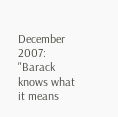December 2007: "Barack knows what it means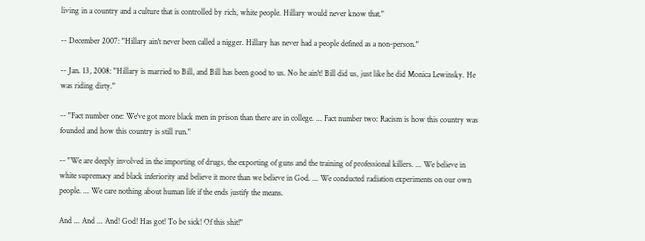living in a country and a culture that is controlled by rich, white people. Hillary would never know that."

-- December 2007: "Hillary ain't never been called a nigger. Hillary has never had a people defined as a non-person."

-- Jan. 13, 2008: "Hillary is married to Bill, and Bill has been good to us. No he ain't! Bill did us, just like he did Monica Lewinsky. He was riding dirty."

-- "Fact number one: We've got more black men in prison than there are in college. ... Fact number two: Racism is how this country was founded and how this country is still run."

-- "We are deeply involved in the importing of drugs, the exporting of guns and the training of professional killers. ... We believe in white supremacy and black inferiority and believe it more than we believe in God. ... We conducted radiation experiments on our own people. ... We care nothing about human life if the ends justify the means.

And ... And ... And! God! Has got! To be sick! Of this shit!"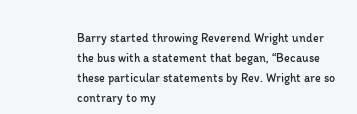Barry started throwing Reverend Wright under the bus with a statement that began, “Because these particular statements by Rev. Wright are so contrary to my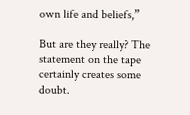own life and beliefs,”

But are they really? The statement on the tape certainly creates some doubt.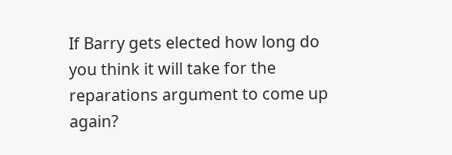If Barry gets elected how long do you think it will take for the reparations argument to come up again?